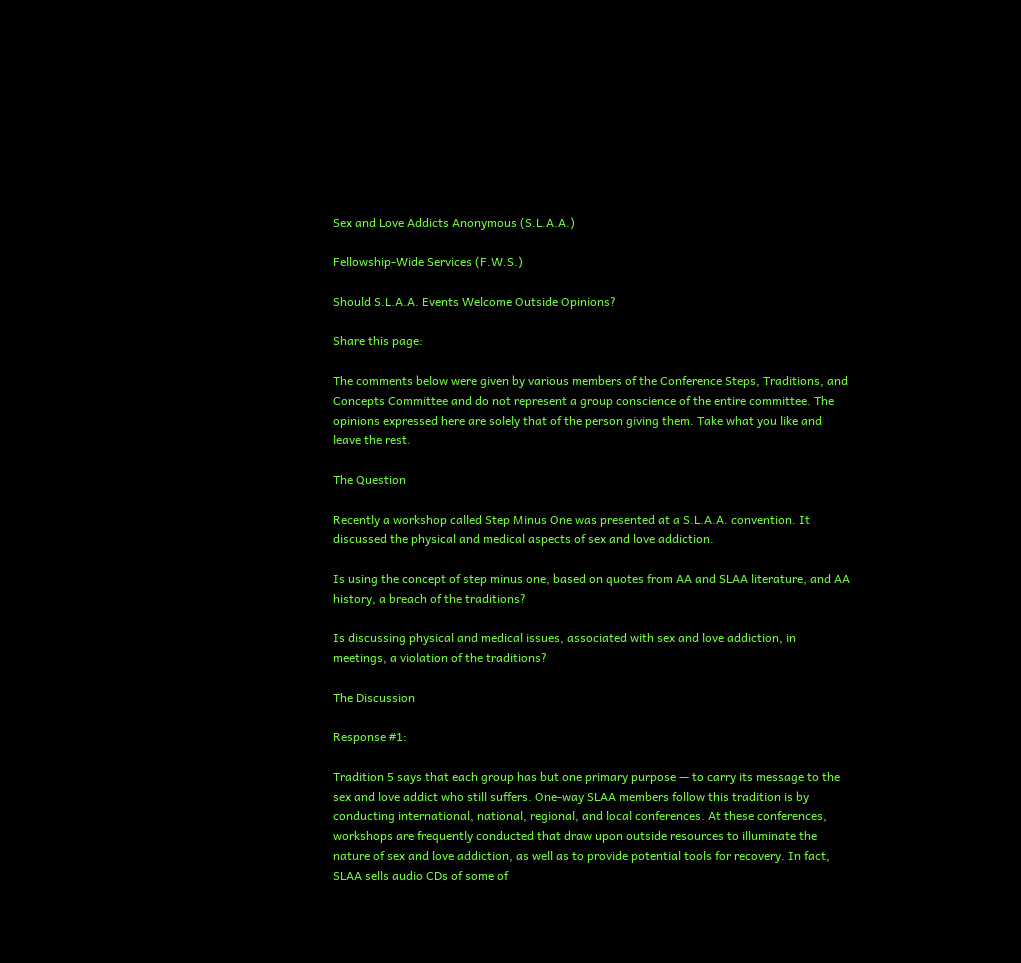Sex and Love Addicts Anonymous (S.L.A.A.)

Fellowship-Wide Services (F.W.S.)

Should S.L.A.A. Events Welcome Outside Opinions?

Share this page:

The comments below were given by various members of the Conference Steps, Traditions, and Concepts Committee and do not represent a group conscience of the entire committee. The opinions expressed here are solely that of the person giving them. Take what you like and leave the rest.

The Question

Recently a workshop called Step Minus One was presented at a S.L.A.A. convention. It discussed the physical and medical aspects of sex and love addiction.

Is using the concept of step minus one, based on quotes from AA and SLAA literature, and AA history, a breach of the traditions?

Is discussing physical and medical issues, associated with sex and love addiction, in meetings, a violation of the traditions?

The Discussion

Response #1:

Tradition 5 says that each group has but one primary purpose — to carry its message to the sex and love addict who still suffers. One-way SLAA members follow this tradition is by conducting international, national, regional, and local conferences. At these conferences, workshops are frequently conducted that draw upon outside resources to illuminate the nature of sex and love addiction, as well as to provide potential tools for recovery. In fact, SLAA sells audio CDs of some of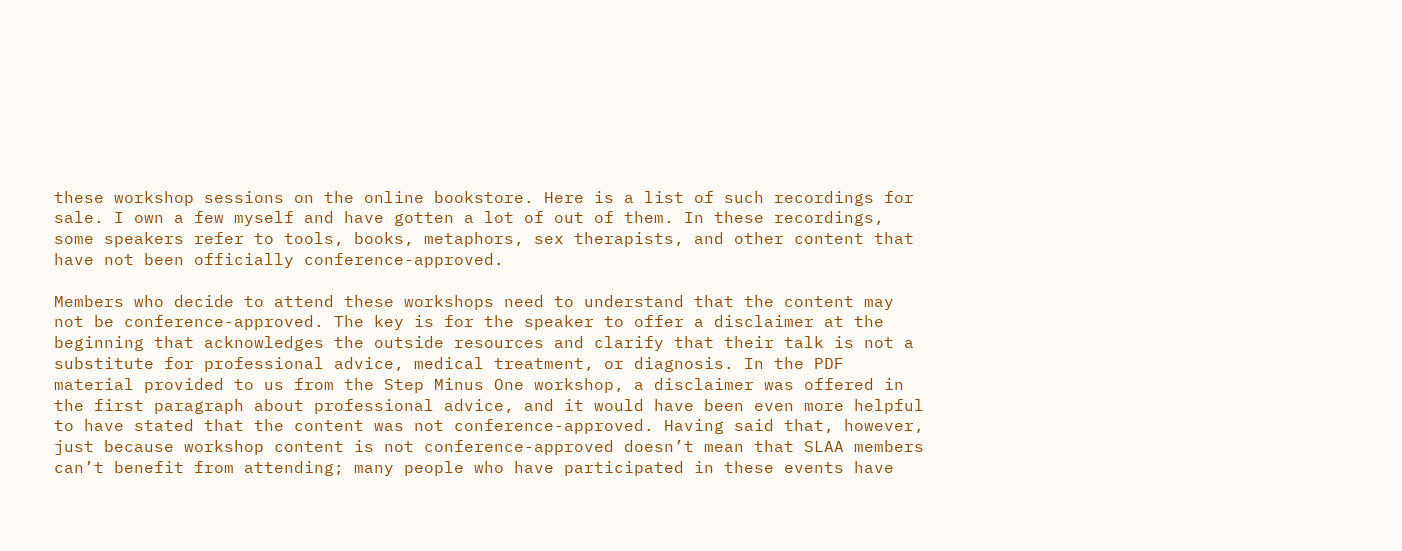these workshop sessions on the online bookstore. Here is a list of such recordings for sale. I own a few myself and have gotten a lot of out of them. In these recordings, some speakers refer to tools, books, metaphors, sex therapists, and other content that have not been officially conference-approved.

Members who decide to attend these workshops need to understand that the content may not be conference-approved. The key is for the speaker to offer a disclaimer at the beginning that acknowledges the outside resources and clarify that their talk is not a substitute for professional advice, medical treatment, or diagnosis. In the PDF material provided to us from the Step Minus One workshop, a disclaimer was offered in the first paragraph about professional advice, and it would have been even more helpful to have stated that the content was not conference-approved. Having said that, however, just because workshop content is not conference-approved doesn’t mean that SLAA members can’t benefit from attending; many people who have participated in these events have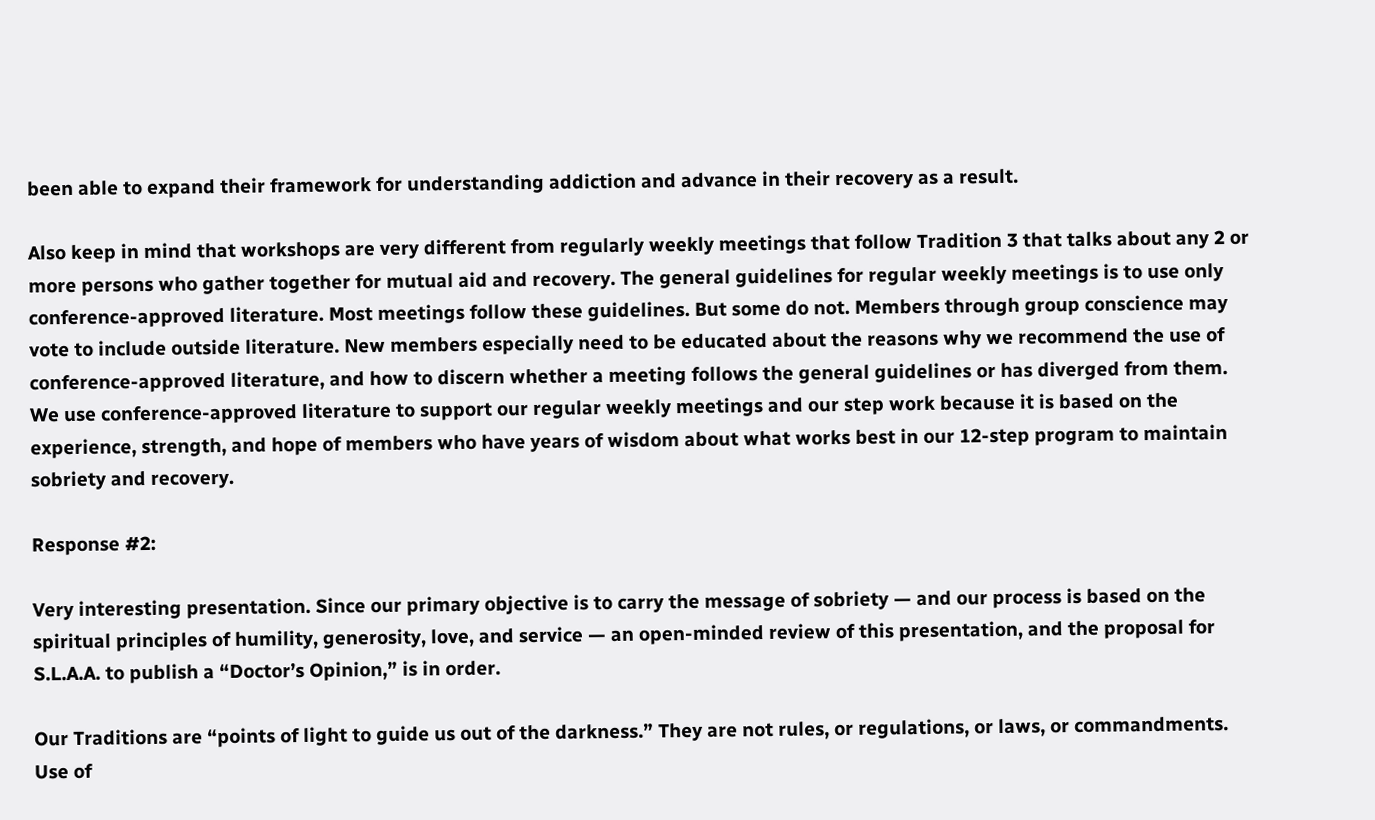been able to expand their framework for understanding addiction and advance in their recovery as a result.

Also keep in mind that workshops are very different from regularly weekly meetings that follow Tradition 3 that talks about any 2 or more persons who gather together for mutual aid and recovery. The general guidelines for regular weekly meetings is to use only conference-approved literature. Most meetings follow these guidelines. But some do not. Members through group conscience may vote to include outside literature. New members especially need to be educated about the reasons why we recommend the use of conference-approved literature, and how to discern whether a meeting follows the general guidelines or has diverged from them. We use conference-approved literature to support our regular weekly meetings and our step work because it is based on the experience, strength, and hope of members who have years of wisdom about what works best in our 12-step program to maintain sobriety and recovery.

Response #2:

Very interesting presentation. Since our primary objective is to carry the message of sobriety — and our process is based on the spiritual principles of humility, generosity, love, and service — an open-minded review of this presentation, and the proposal for S.L.A.A. to publish a “Doctor’s Opinion,” is in order.

Our Traditions are “points of light to guide us out of the darkness.” They are not rules, or regulations, or laws, or commandments. Use of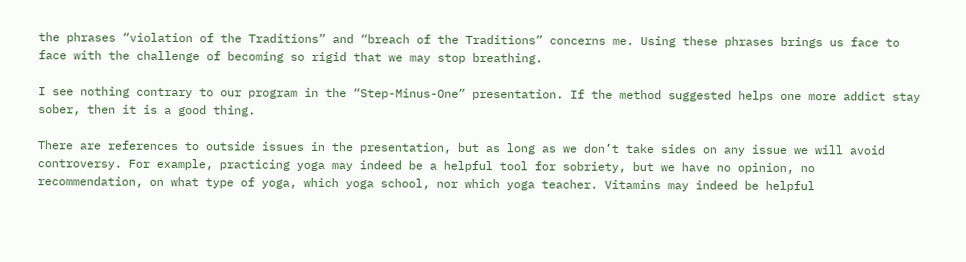the phrases “violation of the Traditions” and “breach of the Traditions” concerns me. Using these phrases brings us face to face with the challenge of becoming so rigid that we may stop breathing.

I see nothing contrary to our program in the “Step-Minus-One” presentation. If the method suggested helps one more addict stay sober, then it is a good thing.

There are references to outside issues in the presentation, but as long as we don’t take sides on any issue we will avoid controversy. For example, practicing yoga may indeed be a helpful tool for sobriety, but we have no opinion, no recommendation, on what type of yoga, which yoga school, nor which yoga teacher. Vitamins may indeed be helpful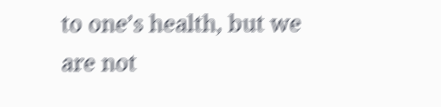to one’s health, but we are not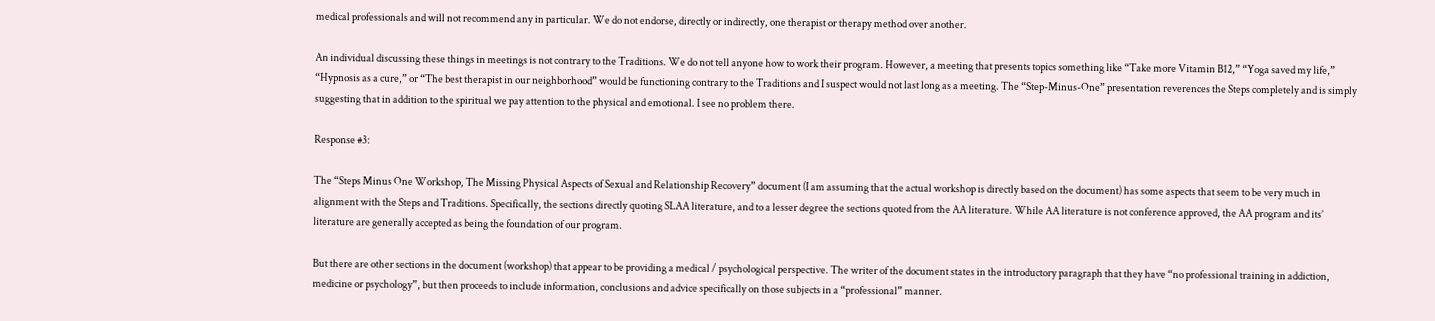medical professionals and will not recommend any in particular. We do not endorse, directly or indirectly, one therapist or therapy method over another.

An individual discussing these things in meetings is not contrary to the Traditions. We do not tell anyone how to work their program. However, a meeting that presents topics something like “Take more Vitamin B12,” “Yoga saved my life,” “Hypnosis as a cure,” or “The best therapist in our neighborhood” would be functioning contrary to the Traditions and I suspect would not last long as a meeting. The “Step-Minus-One” presentation reverences the Steps completely and is simply suggesting that in addition to the spiritual we pay attention to the physical and emotional. I see no problem there.

Response #3:

The “Steps Minus One Workshop, The Missing Physical Aspects of Sexual and Relationship Recovery” document (I am assuming that the actual workshop is directly based on the document) has some aspects that seem to be very much in alignment with the Steps and Traditions. Specifically, the sections directly quoting SLAA literature, and to a lesser degree the sections quoted from the AA literature. While AA literature is not conference approved, the AA program and its’ literature are generally accepted as being the foundation of our program.

But there are other sections in the document (workshop) that appear to be providing a medical / psychological perspective. The writer of the document states in the introductory paragraph that they have “no professional training in addiction, medicine or psychology”, but then proceeds to include information, conclusions and advice specifically on those subjects in a “professional” manner.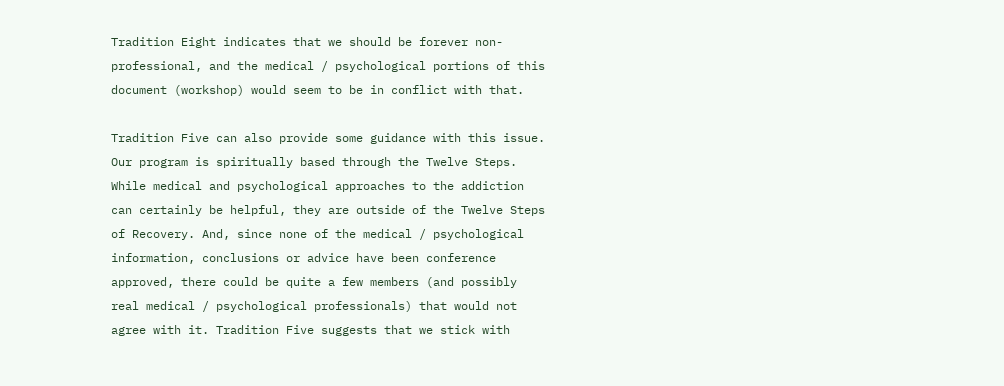Tradition Eight indicates that we should be forever non-professional, and the medical / psychological portions of this document (workshop) would seem to be in conflict with that.

Tradition Five can also provide some guidance with this issue. Our program is spiritually based through the Twelve Steps. While medical and psychological approaches to the addiction can certainly be helpful, they are outside of the Twelve Steps of Recovery. And, since none of the medical / psychological information, conclusions or advice have been conference approved, there could be quite a few members (and possibly real medical / psychological professionals) that would not agree with it. Tradition Five suggests that we stick with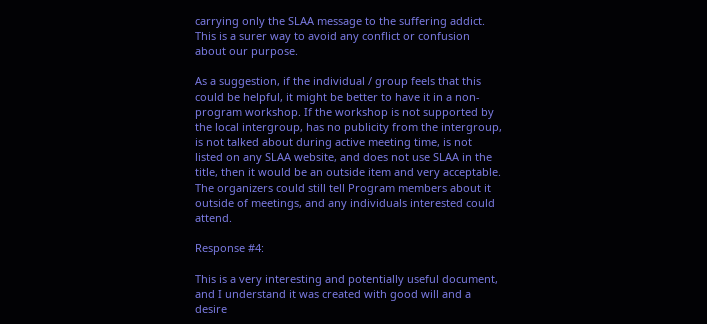carrying only the SLAA message to the suffering addict. This is a surer way to avoid any conflict or confusion about our purpose.

As a suggestion, if the individual / group feels that this could be helpful, it might be better to have it in a non-program workshop. If the workshop is not supported by the local intergroup, has no publicity from the intergroup, is not talked about during active meeting time, is not listed on any SLAA website, and does not use SLAA in the title, then it would be an outside item and very acceptable. The organizers could still tell Program members about it outside of meetings, and any individuals interested could attend.

Response #4:

This is a very interesting and potentially useful document, and I understand it was created with good will and a desire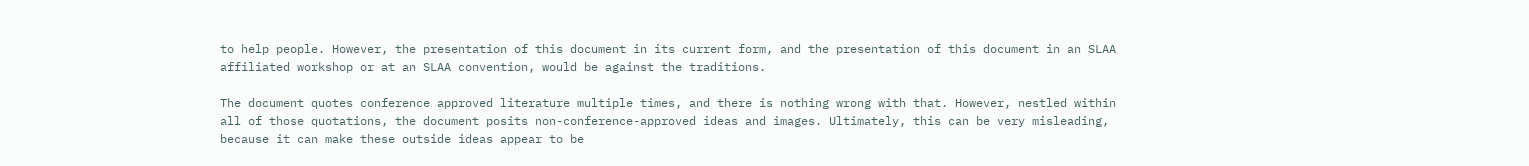to help people. However, the presentation of this document in its current form, and the presentation of this document in an SLAA affiliated workshop or at an SLAA convention, would be against the traditions.

The document quotes conference approved literature multiple times, and there is nothing wrong with that. However, nestled within all of those quotations, the document posits non-conference-approved ideas and images. Ultimately, this can be very misleading, because it can make these outside ideas appear to be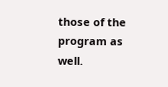those of the program as well.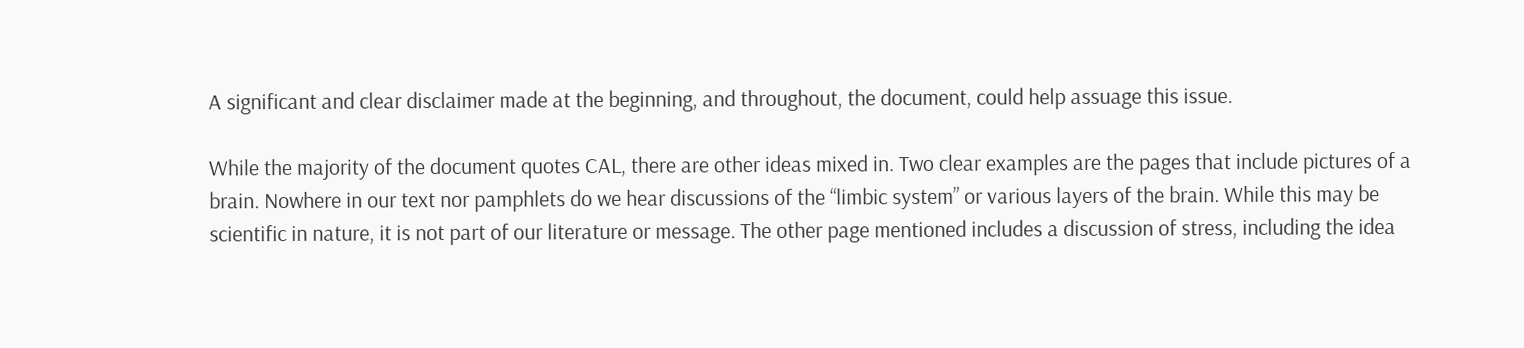A significant and clear disclaimer made at the beginning, and throughout, the document, could help assuage this issue.

While the majority of the document quotes CAL, there are other ideas mixed in. Two clear examples are the pages that include pictures of a brain. Nowhere in our text nor pamphlets do we hear discussions of the “limbic system” or various layers of the brain. While this may be scientific in nature, it is not part of our literature or message. The other page mentioned includes a discussion of stress, including the idea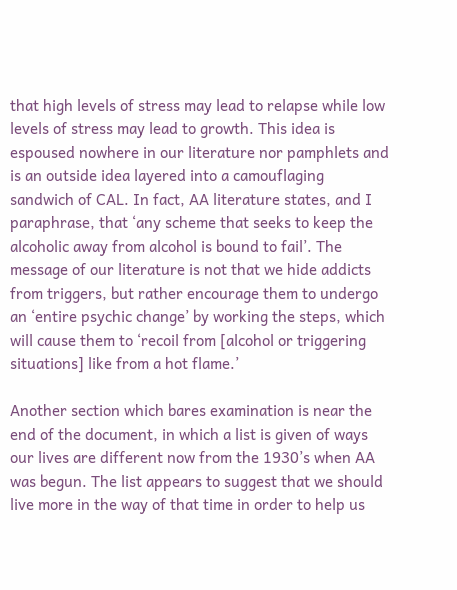that high levels of stress may lead to relapse while low levels of stress may lead to growth. This idea is espoused nowhere in our literature nor pamphlets and is an outside idea layered into a camouflaging sandwich of CAL. In fact, AA literature states, and I paraphrase, that ‘any scheme that seeks to keep the alcoholic away from alcohol is bound to fail’. The message of our literature is not that we hide addicts from triggers, but rather encourage them to undergo an ‘entire psychic change’ by working the steps, which will cause them to ‘recoil from [alcohol or triggering situations] like from a hot flame.’

Another section which bares examination is near the end of the document, in which a list is given of ways our lives are different now from the 1930’s when AA was begun. The list appears to suggest that we should live more in the way of that time in order to help us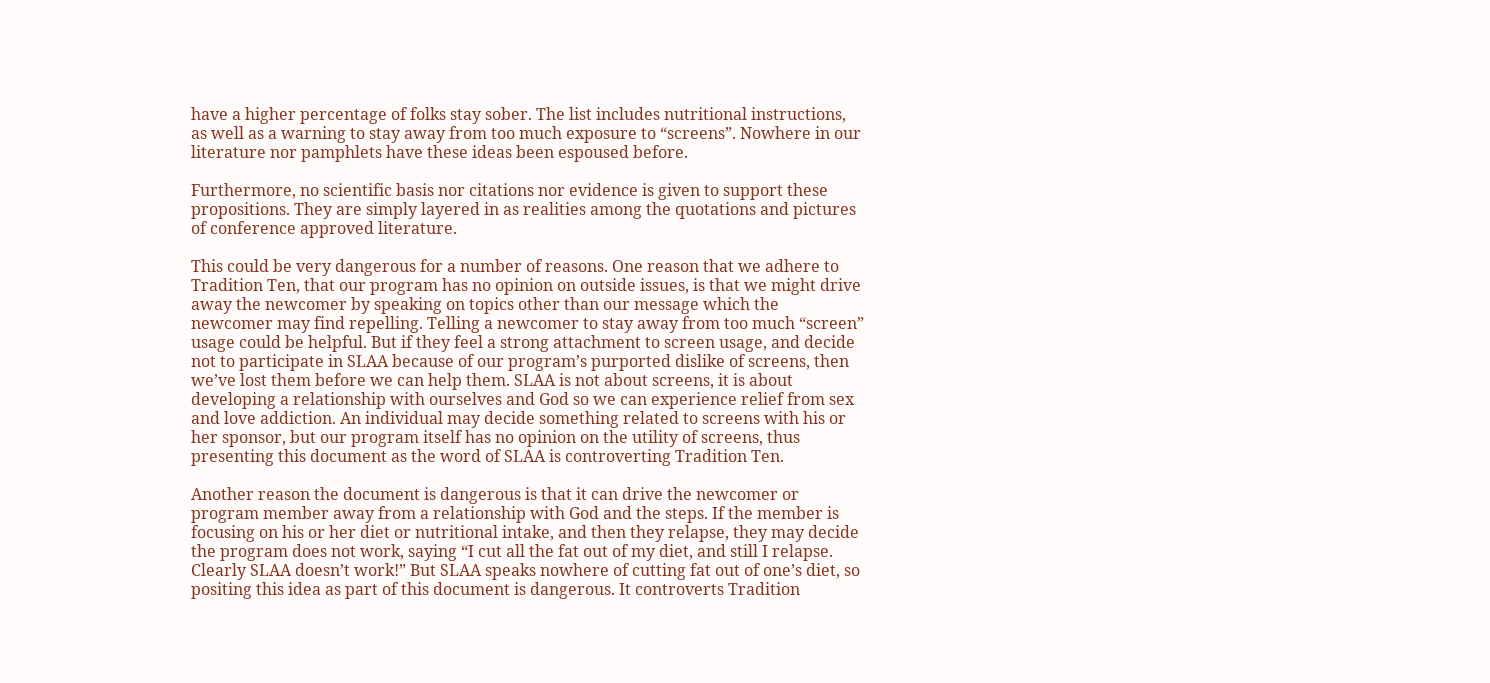have a higher percentage of folks stay sober. The list includes nutritional instructions, as well as a warning to stay away from too much exposure to “screens”. Nowhere in our literature nor pamphlets have these ideas been espoused before.

Furthermore, no scientific basis nor citations nor evidence is given to support these propositions. They are simply layered in as realities among the quotations and pictures of conference approved literature.

This could be very dangerous for a number of reasons. One reason that we adhere to Tradition Ten, that our program has no opinion on outside issues, is that we might drive away the newcomer by speaking on topics other than our message which the newcomer may find repelling. Telling a newcomer to stay away from too much “screen” usage could be helpful. But if they feel a strong attachment to screen usage, and decide not to participate in SLAA because of our program’s purported dislike of screens, then we’ve lost them before we can help them. SLAA is not about screens, it is about developing a relationship with ourselves and God so we can experience relief from sex and love addiction. An individual may decide something related to screens with his or her sponsor, but our program itself has no opinion on the utility of screens, thus presenting this document as the word of SLAA is controverting Tradition Ten.

Another reason the document is dangerous is that it can drive the newcomer or program member away from a relationship with God and the steps. If the member is focusing on his or her diet or nutritional intake, and then they relapse, they may decide the program does not work, saying “I cut all the fat out of my diet, and still I relapse. Clearly SLAA doesn’t work!” But SLAA speaks nowhere of cutting fat out of one’s diet, so positing this idea as part of this document is dangerous. It controverts Tradition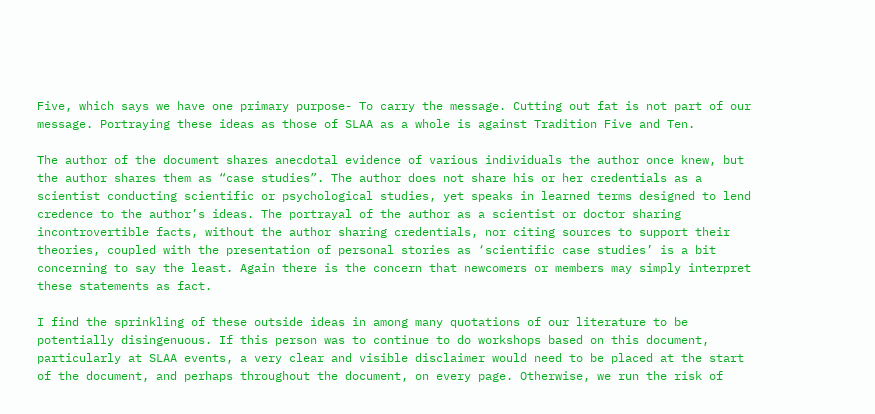Five, which says we have one primary purpose- To carry the message. Cutting out fat is not part of our message. Portraying these ideas as those of SLAA as a whole is against Tradition Five and Ten.

The author of the document shares anecdotal evidence of various individuals the author once knew, but the author shares them as “case studies”. The author does not share his or her credentials as a scientist conducting scientific or psychological studies, yet speaks in learned terms designed to lend credence to the author’s ideas. The portrayal of the author as a scientist or doctor sharing incontrovertible facts, without the author sharing credentials, nor citing sources to support their theories, coupled with the presentation of personal stories as ‘scientific case studies’ is a bit concerning to say the least. Again there is the concern that newcomers or members may simply interpret these statements as fact.

I find the sprinkling of these outside ideas in among many quotations of our literature to be potentially disingenuous. If this person was to continue to do workshops based on this document, particularly at SLAA events, a very clear and visible disclaimer would need to be placed at the start of the document, and perhaps throughout the document, on every page. Otherwise, we run the risk of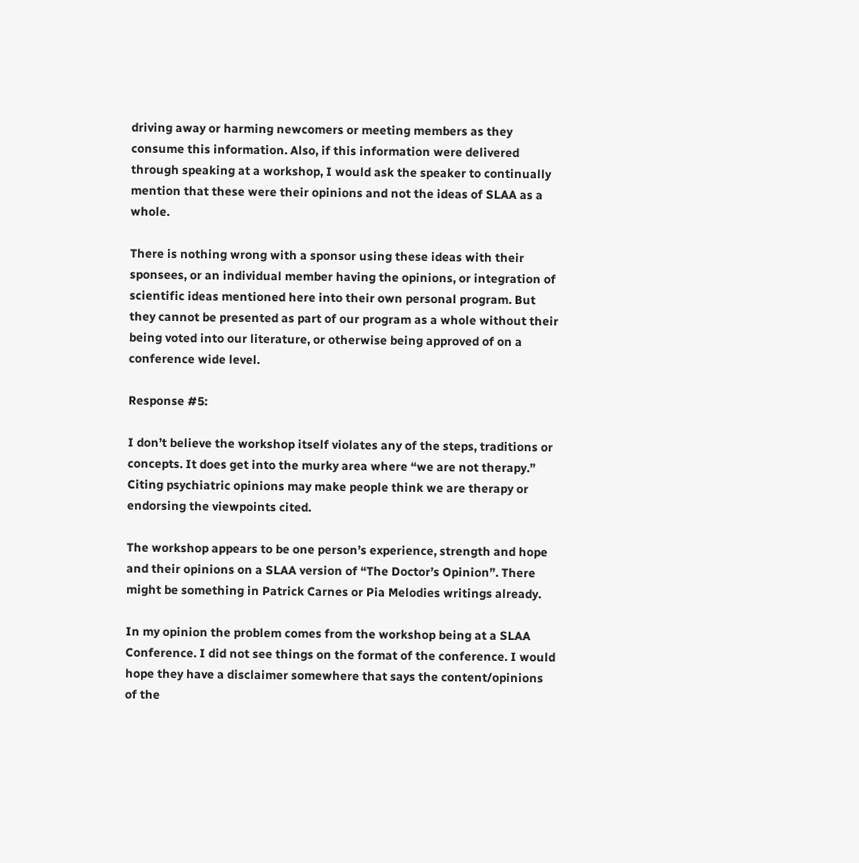driving away or harming newcomers or meeting members as they consume this information. Also, if this information were delivered through speaking at a workshop, I would ask the speaker to continually mention that these were their opinions and not the ideas of SLAA as a whole.

There is nothing wrong with a sponsor using these ideas with their sponsees, or an individual member having the opinions, or integration of scientific ideas mentioned here into their own personal program. But they cannot be presented as part of our program as a whole without their being voted into our literature, or otherwise being approved of on a conference wide level.

Response #5:

I don’t believe the workshop itself violates any of the steps, traditions or concepts. It does get into the murky area where “we are not therapy.” Citing psychiatric opinions may make people think we are therapy or endorsing the viewpoints cited.

The workshop appears to be one person’s experience, strength and hope and their opinions on a SLAA version of “The Doctor’s Opinion”. There might be something in Patrick Carnes or Pia Melodies writings already.

In my opinion the problem comes from the workshop being at a SLAA Conference. I did not see things on the format of the conference. I would hope they have a disclaimer somewhere that says the content/opinions of the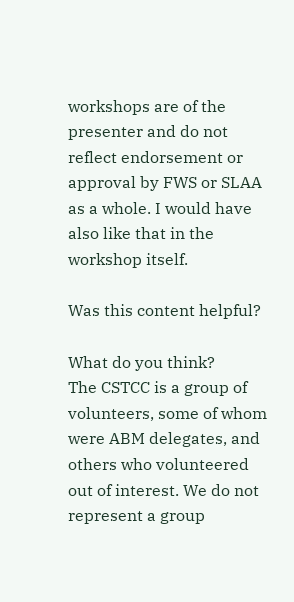workshops are of the presenter and do not reflect endorsement or approval by FWS or SLAA as a whole. I would have also like that in the workshop itself.

Was this content helpful?

What do you think?
The CSTCC is a group of volunteers, some of whom were ABM delegates, and others who volunteered out of interest. We do not represent a group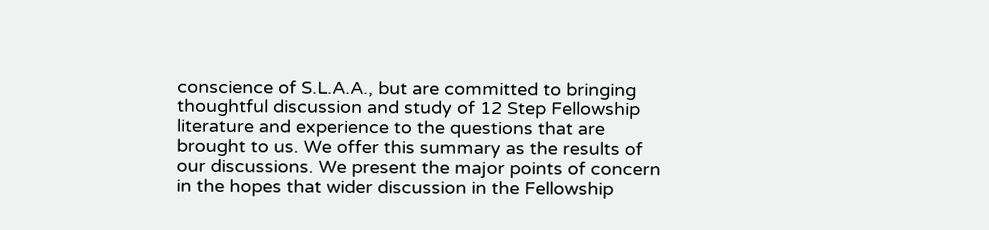conscience of S.L.A.A., but are committed to bringing thoughtful discussion and study of 12 Step Fellowship literature and experience to the questions that are brought to us. We offer this summary as the results of our discussions. We present the major points of concern in the hopes that wider discussion in the Fellowship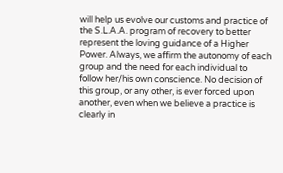will help us evolve our customs and practice of the S.L.A.A. program of recovery to better represent the loving guidance of a Higher Power. Always, we affirm the autonomy of each group and the need for each individual to follow her/his own conscience. No decision of this group, or any other, is ever forced upon another, even when we believe a practice is clearly in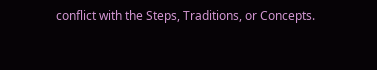conflict with the Steps, Traditions, or Concepts.